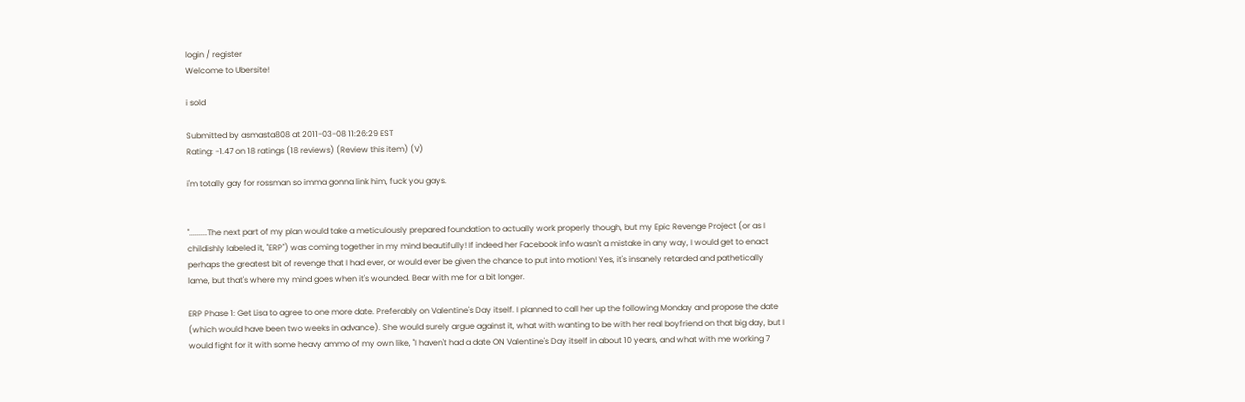login / register
Welcome to Ubersite!

i sold

Submitted by asmasta808 at 2011-03-08 11:26:29 EST
Rating: -1.47 on 18 ratings (18 reviews) (Review this item) (V)

i'm totally gay for rossman so imma gonna link him, fuck you gays.


".........The next part of my plan would take a meticulously prepared foundation to actually work properly though, but my Epic Revenge Project (or as I childishly labeled it, "ERP") was coming together in my mind beautifully! If indeed her Facebook info wasn't a mistake in any way, I would get to enact perhaps the greatest bit of revenge that I had ever, or would ever be given the chance to put into motion! Yes, it's insanely retarded and pathetically lame, but that's where my mind goes when it's wounded. Bear with me for a bit longer.

ERP Phase 1: Get Lisa to agree to one more date. Preferably on Valentine's Day itself. I planned to call her up the following Monday and propose the date (which would have been two weeks in advance). She would surely argue against it, what with wanting to be with her real boyfriend on that big day, but I would fight for it with some heavy ammo of my own like, "I haven't had a date ON Valentine's Day itself in about 10 years, and what with me working 7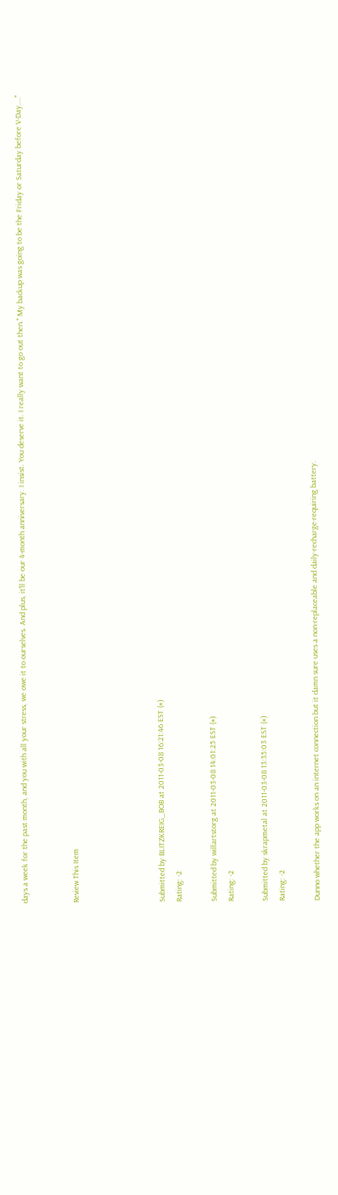days a week for the past month, and you with all your stress, we owe it to ourselves. And plus, it'll be our 4-month anniversary. I insist. You deserve it. I really want to go out then." My backup was going to be the Friday or Saturday before V-Day...."


Review This Item




Submitted by BLITZKREIG_BOB at 2011-03-08 16:21:46 EST (#)
Rating: -2

Submitted by willartstorg at 2011-03-08 14:01:25 EST (#)
Rating: -2

Submitted by skrapmetal at 2011-03-08 13:35:03 EST (#)
Rating: -2

Dunno whether the app works on an internet connection but it damn sure uses a non-replaceable and daily-recharge-requiring battery.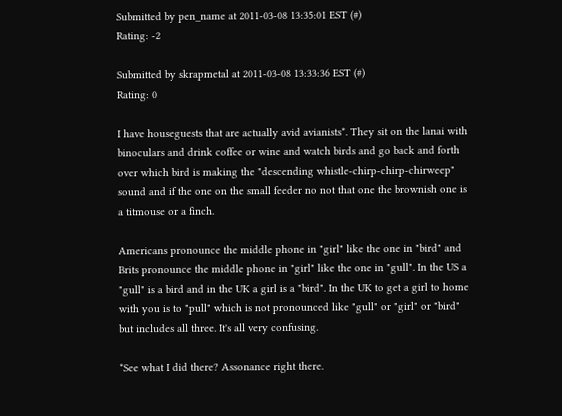Submitted by pen_name at 2011-03-08 13:35:01 EST (#)
Rating: -2

Submitted by skrapmetal at 2011-03-08 13:33:36 EST (#)
Rating: 0

I have houseguests that are actually avid avianists*. They sit on the lanai with binoculars and drink coffee or wine and watch birds and go back and forth over which bird is making the "descending whistle-chirp-chirp-chirweep" sound and if the one on the small feeder no not that one the brownish one is a titmouse or a finch.

Americans pronounce the middle phone in "girl" like the one in "bird" and Brits pronounce the middle phone in "girl" like the one in "gull". In the US a "gull" is a bird and in the UK a girl is a "bird". In the UK to get a girl to home with you is to "pull" which is not pronounced like "gull" or "girl" or "bird" but includes all three. It's all very confusing.

*See what I did there? Assonance right there.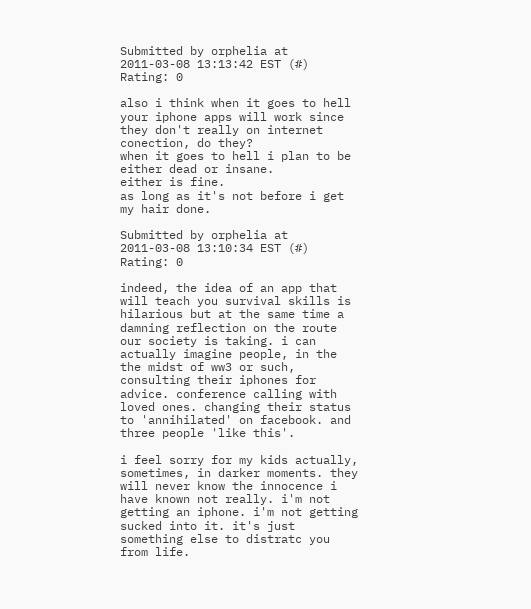Submitted by orphelia at 2011-03-08 13:13:42 EST (#)
Rating: 0

also i think when it goes to hell your iphone apps will work since they don't really on internet conection, do they?
when it goes to hell i plan to be either dead or insane.
either is fine.
as long as it's not before i get my hair done.

Submitted by orphelia at 2011-03-08 13:10:34 EST (#)
Rating: 0

indeed, the idea of an app that will teach you survival skills is hilarious but at the same time a damning reflection on the route our society is taking. i can actually imagine people, in the the midst of ww3 or such, consulting their iphones for advice. conference calling with loved ones. changing their status to 'annihilated' on facebook. and three people 'like this'.

i feel sorry for my kids actually, sometimes, in darker moments. they will never know the innocence i have known not really. i'm not getting an iphone. i'm not getting sucked into it. it's just something else to distratc you from life.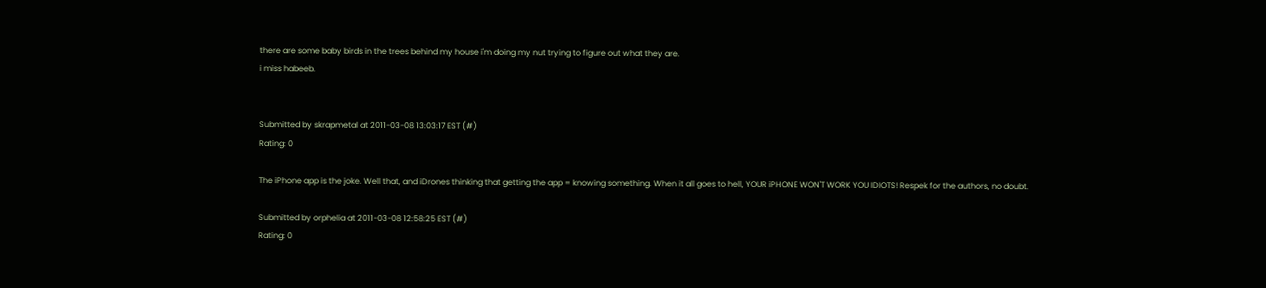there are some baby birds in the trees behind my house i'm doing my nut trying to figure out what they are.
i miss habeeb.


Submitted by skrapmetal at 2011-03-08 13:03:17 EST (#)
Rating: 0

The iPhone app is the joke. Well that, and iDrones thinking that getting the app = knowing something. When it all goes to hell, YOUR iPHONE WON'T WORK YOU IDIOTS! Respek for the authors, no doubt.

Submitted by orphelia at 2011-03-08 12:58:25 EST (#)
Rating: 0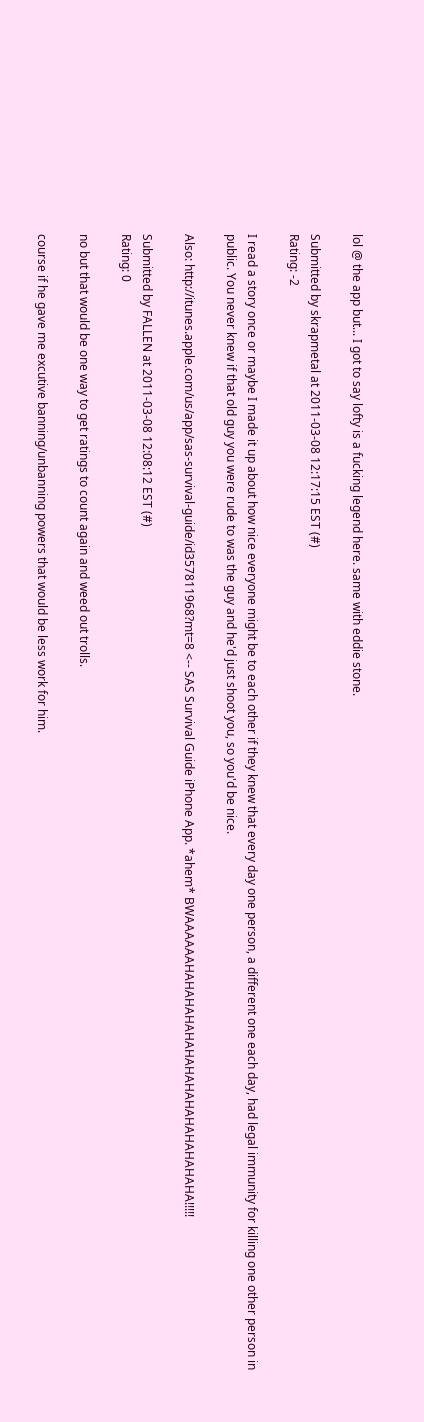lol @ the app but... I got to say lofty is a fucking legend here. same with eddie stone.

Submitted by skrapmetal at 2011-03-08 12:17:15 EST (#)
Rating: -2

I read a story once or maybe I made it up about how nice everyone might be to each other if they knew that every day one person, a different one each day, had legal immunity for killing one other person in public. You never knew if that old guy you were rude to was the guy and he'd just shoot you, so you'd be nice.

Also: http://itunes.apple.com/us/app/sas-survival-guide/id357811968?mt=8 <-- SAS Survival Guide iPhone App. *ahem* BWAAAAAAHAHAHAHAHAHAHAHAHAHAHAHAHAHA!!!!!

Submitted by FALLEN at 2011-03-08 12:08:12 EST (#)
Rating: 0

no but that would be one way to get ratings to count again and weed out trolls.

course if he gave me excutive banning/unbanning powers that would be less work for him.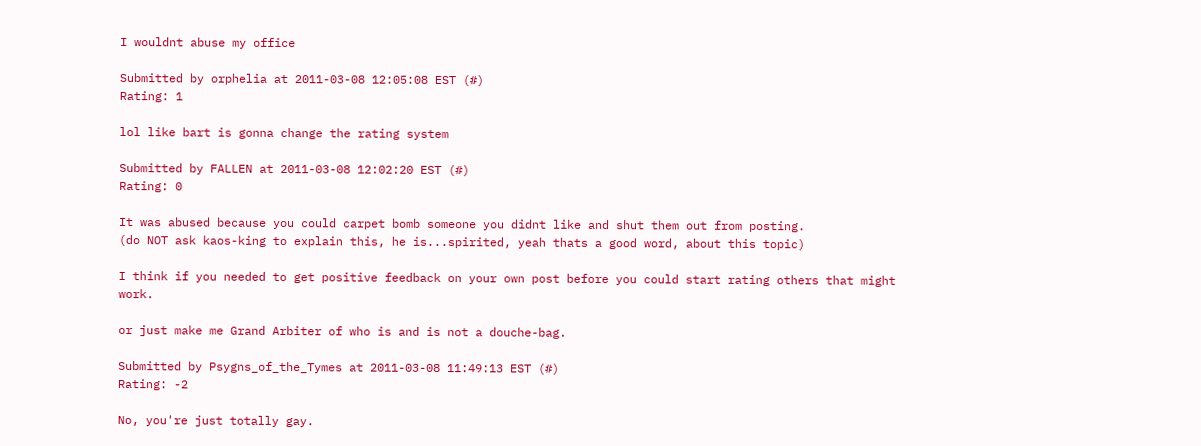I wouldnt abuse my office

Submitted by orphelia at 2011-03-08 12:05:08 EST (#)
Rating: 1

lol like bart is gonna change the rating system

Submitted by FALLEN at 2011-03-08 12:02:20 EST (#)
Rating: 0

It was abused because you could carpet bomb someone you didnt like and shut them out from posting.
(do NOT ask kaos-king to explain this, he is...spirited, yeah thats a good word, about this topic)

I think if you needed to get positive feedback on your own post before you could start rating others that might work.

or just make me Grand Arbiter of who is and is not a douche-bag.

Submitted by Psygns_of_the_Tymes at 2011-03-08 11:49:13 EST (#)
Rating: -2

No, you're just totally gay.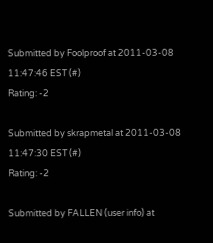Submitted by Foolproof at 2011-03-08 11:47:46 EST (#)
Rating: -2

Submitted by skrapmetal at 2011-03-08 11:47:30 EST (#)
Rating: -2

Submitted by FALLEN (user info) at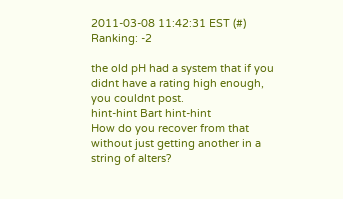2011-03-08 11:42:31 EST (#)
Ranking: -2

the old pH had a system that if you didnt have a rating high enough, you couldnt post.
hint-hint Bart hint-hint
How do you recover from that without just getting another in a string of alters?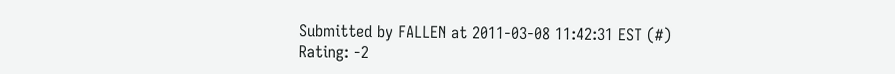Submitted by FALLEN at 2011-03-08 11:42:31 EST (#)
Rating: -2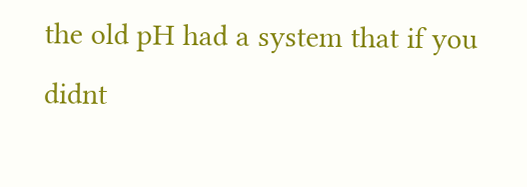the old pH had a system that if you didnt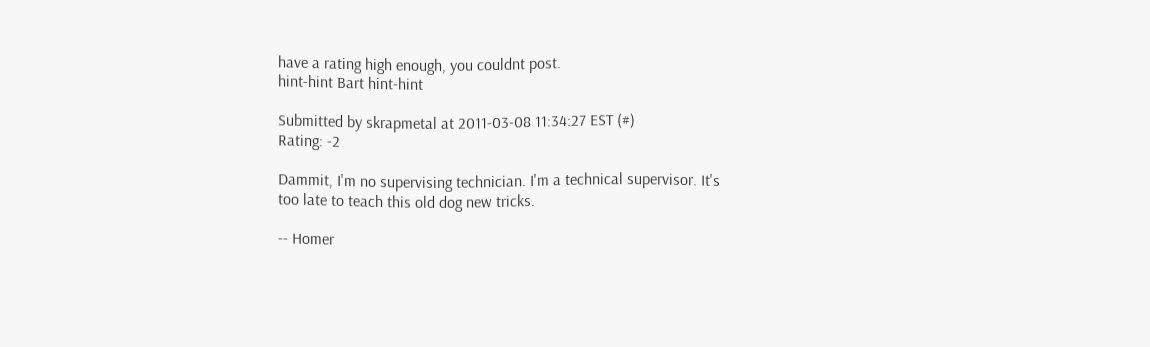have a rating high enough, you couldnt post.
hint-hint Bart hint-hint

Submitted by skrapmetal at 2011-03-08 11:34:27 EST (#)
Rating: -2

Dammit, I'm no supervising technician. I'm a technical supervisor. It's
too late to teach this old dog new tricks.

-- Homer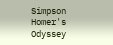Simpson
Homer's Odyssey